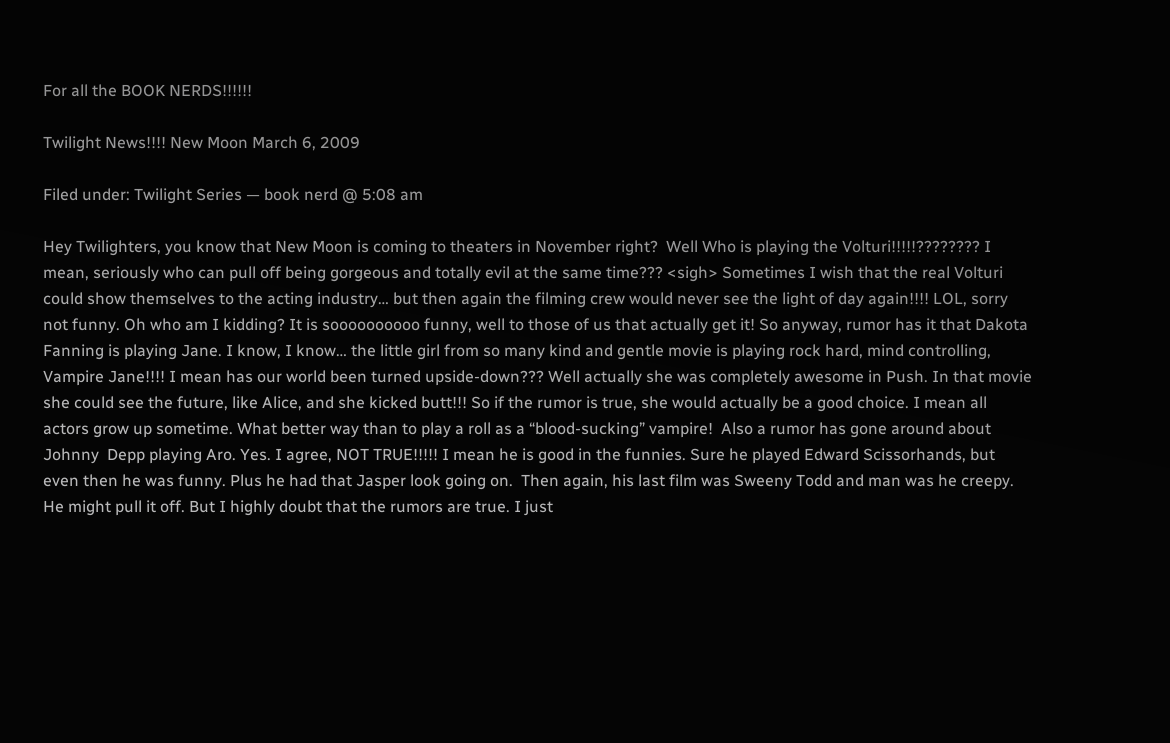For all the BOOK NERDS!!!!!!

Twilight News!!!! New Moon March 6, 2009

Filed under: Twilight Series — book nerd @ 5:08 am

Hey Twilighters, you know that New Moon is coming to theaters in November right?  Well Who is playing the Volturi!!!!!???????? I mean, seriously who can pull off being gorgeous and totally evil at the same time??? <sigh> Sometimes I wish that the real Volturi could show themselves to the acting industry… but then again the filming crew would never see the light of day again!!!! LOL, sorry not funny. Oh who am I kidding? It is soooooooooo funny, well to those of us that actually get it! So anyway, rumor has it that Dakota Fanning is playing Jane. I know, I know… the little girl from so many kind and gentle movie is playing rock hard, mind controlling, Vampire Jane!!!! I mean has our world been turned upside-down??? Well actually she was completely awesome in Push. In that movie she could see the future, like Alice, and she kicked butt!!! So if the rumor is true, she would actually be a good choice. I mean all actors grow up sometime. What better way than to play a roll as a “blood-sucking” vampire!  Also a rumor has gone around about Johnny  Depp playing Aro. Yes. I agree, NOT TRUE!!!!! I mean he is good in the funnies. Sure he played Edward Scissorhands, but even then he was funny. Plus he had that Jasper look going on.  Then again, his last film was Sweeny Todd and man was he creepy. He might pull it off. But I highly doubt that the rumors are true. I just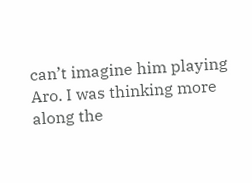can’t imagine him playing Aro. I was thinking more along the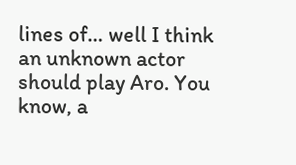lines of… well I think an unknown actor should play Aro. You know, a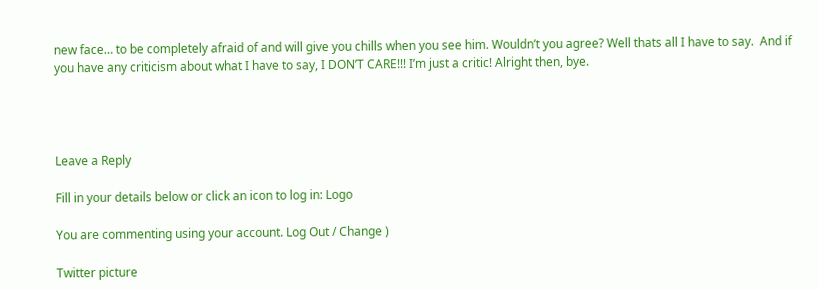new face… to be completely afraid of and will give you chills when you see him. Wouldn’t you agree? Well thats all I have to say.  And if you have any criticism about what I have to say, I DON’T CARE!!! I’m just a critic! Alright then, bye.




Leave a Reply

Fill in your details below or click an icon to log in: Logo

You are commenting using your account. Log Out / Change )

Twitter picture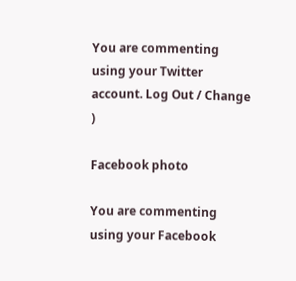You are commenting using your Twitter account. Log Out / Change )

Facebook photo

You are commenting using your Facebook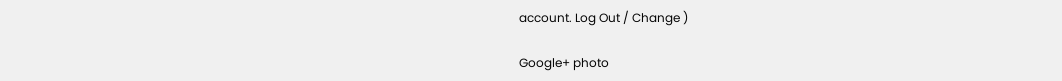account. Log Out / Change )

Google+ photo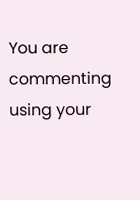You are commenting using your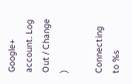Google+ account. Log Out / Change )

Connecting to %s